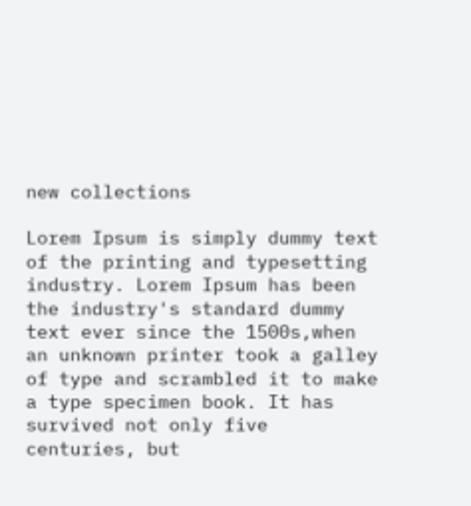new collections

Lorem Ipsum is simply dummy text of the printing and typesetting industry. Lorem Ipsum has been the industry's standard dummy text ever since the 1500s,when an unknown printer took a galley of type and scrambled it to make a type specimen book. It has survived not only five centuries, but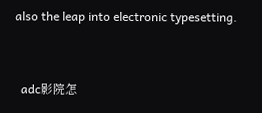also the leap into electronic typesetting.


  adc影院怎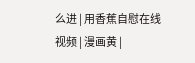么进 | 用香蕉自慰在线视频 | 漫画黄 |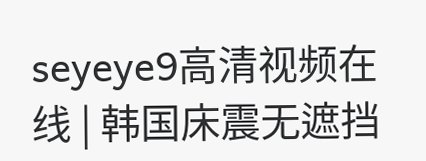seyeye9高清视频在线 | 韩国床震无遮挡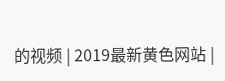的视频 | 2019最新黄色网站 |